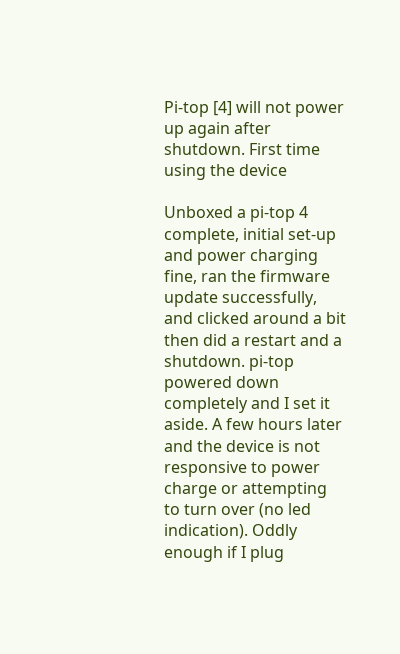Pi-top [4] will not power up again after shutdown. First time using the device

Unboxed a pi-top 4 complete, initial set-up and power charging fine, ran the firmware update successfully, and clicked around a bit then did a restart and a shutdown. pi-top powered down completely and I set it aside. A few hours later and the device is not responsive to power charge or attempting to turn over (no led indication). Oddly enough if I plug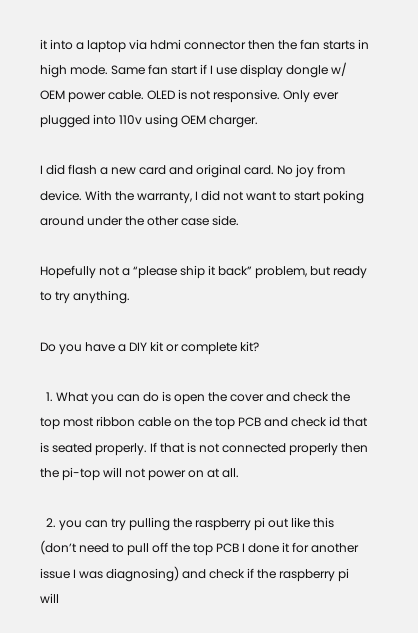it into a laptop via hdmi connector then the fan starts in high mode. Same fan start if I use display dongle w/ OEM power cable. OLED is not responsive. Only ever plugged into 110v using OEM charger.

I did flash a new card and original card. No joy from device. With the warranty, I did not want to start poking around under the other case side.

Hopefully not a “please ship it back” problem, but ready to try anything.

Do you have a DIY kit or complete kit?

  1. What you can do is open the cover and check the top most ribbon cable on the top PCB and check id that is seated properly. If that is not connected properly then the pi-top will not power on at all.

  2. you can try pulling the raspberry pi out like this (don’t need to pull off the top PCB I done it for another issue I was diagnosing) and check if the raspberry pi will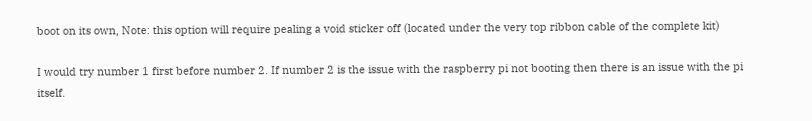boot on its own, Note: this option will require pealing a void sticker off (located under the very top ribbon cable of the complete kit)

I would try number 1 first before number 2. If number 2 is the issue with the raspberry pi not booting then there is an issue with the pi itself.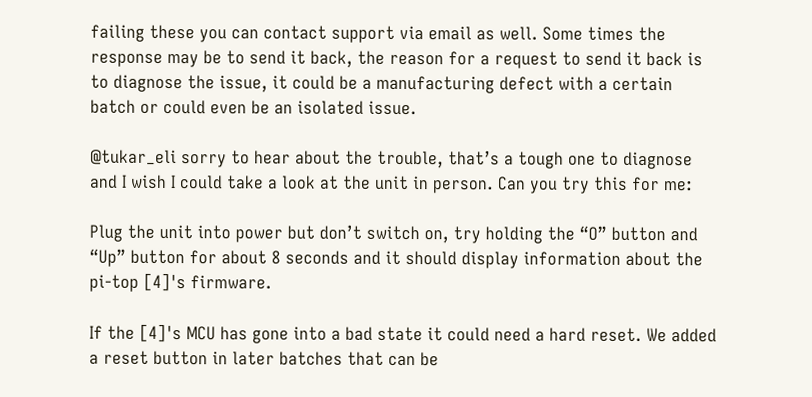failing these you can contact support via email as well. Some times the response may be to send it back, the reason for a request to send it back is to diagnose the issue, it could be a manufacturing defect with a certain batch or could even be an isolated issue.

@tukar_eli sorry to hear about the trouble, that’s a tough one to diagnose and I wish I could take a look at the unit in person. Can you try this for me:

Plug the unit into power but don’t switch on, try holding the “O” button and “Up” button for about 8 seconds and it should display information about the pi-top [4]'s firmware.

If the [4]'s MCU has gone into a bad state it could need a hard reset. We added a reset button in later batches that can be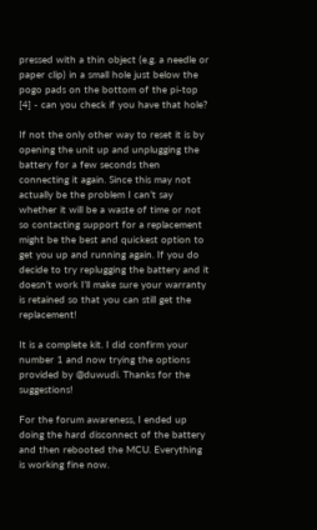pressed with a thin object (e.g. a needle or paper clip) in a small hole just below the pogo pads on the bottom of the pi-top [4] - can you check if you have that hole?

If not the only other way to reset it is by opening the unit up and unplugging the battery for a few seconds then connecting it again. Since this may not actually be the problem I can’t say whether it will be a waste of time or not so contacting support for a replacement might be the best and quickest option to get you up and running again. If you do decide to try replugging the battery and it doesn’t work I’ll make sure your warranty is retained so that you can still get the replacement!

It is a complete kit. I did confirm your number 1 and now trying the options provided by @duwudi. Thanks for the suggestions!

For the forum awareness, I ended up doing the hard disconnect of the battery and then rebooted the MCU. Everything is working fine now.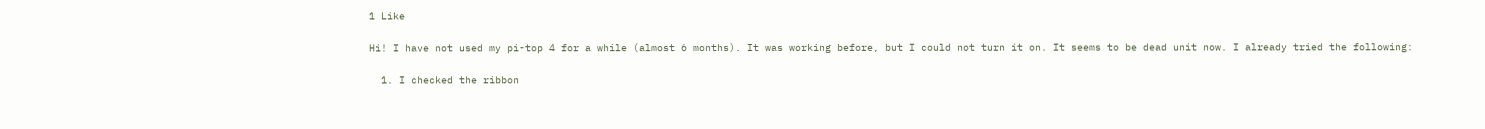1 Like

Hi! I have not used my pi-top 4 for a while (almost 6 months). It was working before, but I could not turn it on. It seems to be dead unit now. I already tried the following:

  1. I checked the ribbon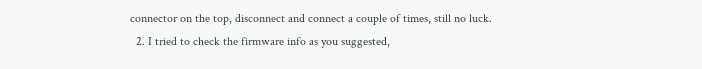connector on the top, disconnect and connect a couple of times, still no luck.
  2. I tried to check the firmware info as you suggested,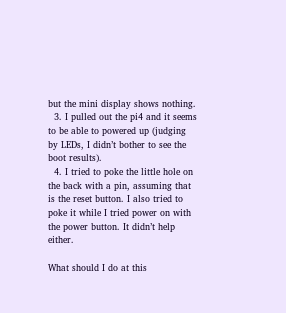but the mini display shows nothing.
  3. I pulled out the pi4 and it seems to be able to powered up (judging by LEDs, I didn’t bother to see the boot results).
  4. I tried to poke the little hole on the back with a pin, assuming that is the reset button. I also tried to poke it while I tried power on with the power button. It didn’t help either.

What should I do at this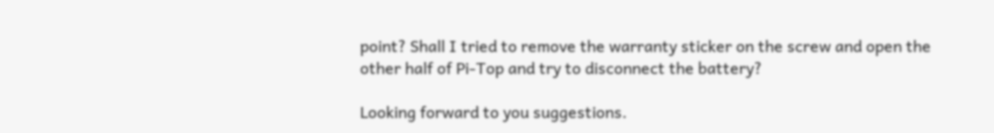point? Shall I tried to remove the warranty sticker on the screw and open the other half of Pi-Top and try to disconnect the battery?

Looking forward to you suggestions.